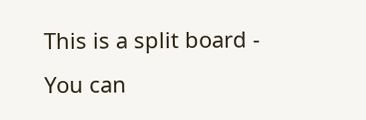This is a split board - You can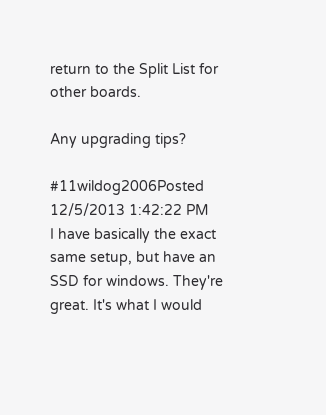return to the Split List for other boards.

Any upgrading tips?

#11wildog2006Posted 12/5/2013 1:42:22 PM
I have basically the exact same setup, but have an SSD for windows. They're great. It's what I would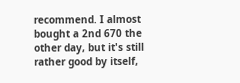recommend. I almost bought a 2nd 670 the other day, but it's still rather good by itself,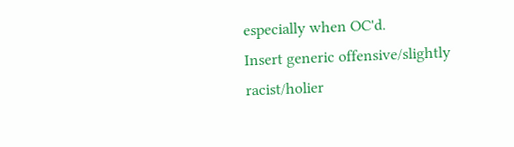especially when OC'd.
Insert generic offensive/slightly racist/holier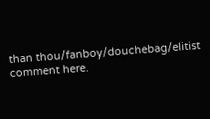than thou/fanboy/douchebag/elitist comment here.